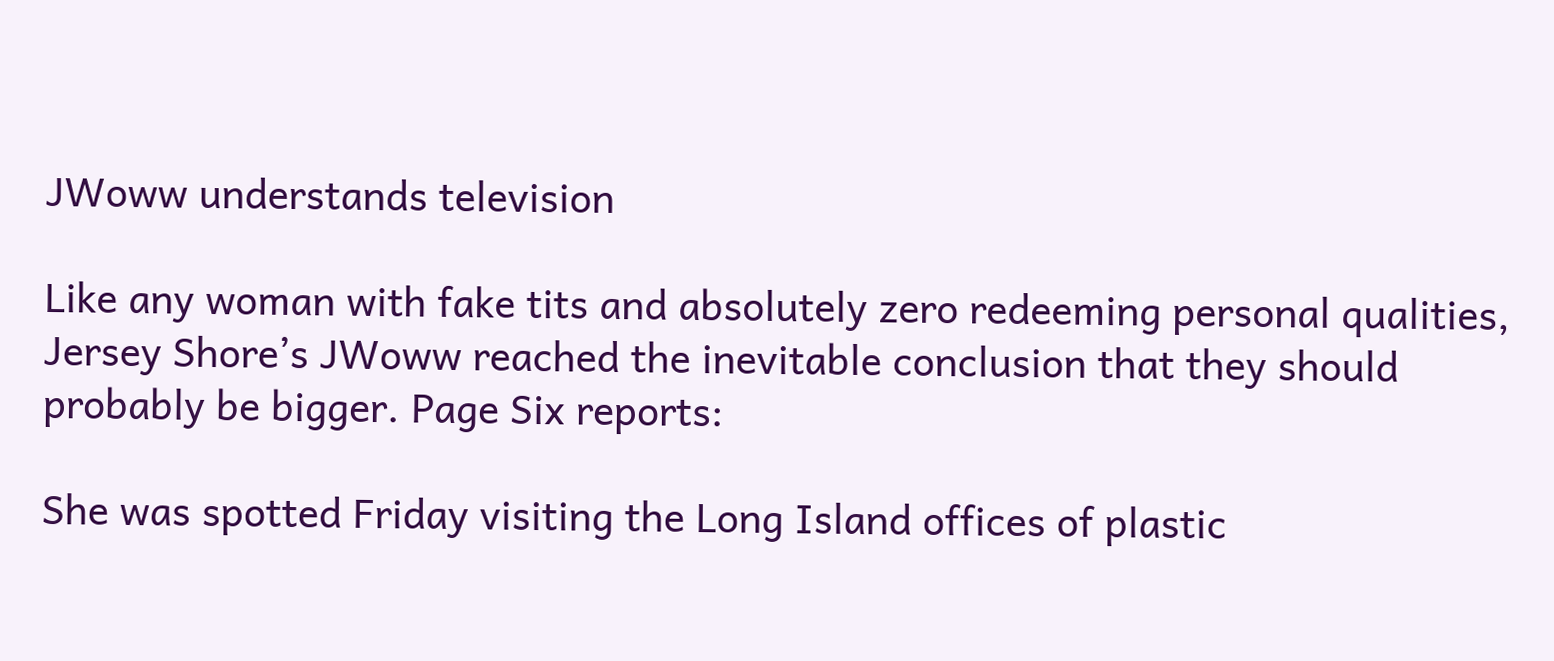JWoww understands television

Like any woman with fake tits and absolutely zero redeeming personal qualities, Jersey Shore’s JWoww reached the inevitable conclusion that they should probably be bigger. Page Six reports:

She was spotted Friday visiting the Long Island offices of plastic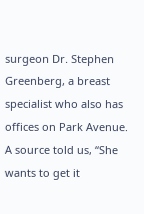surgeon Dr. Stephen Greenberg, a breast specialist who also has offices on Park Avenue. A source told us, “She wants to get it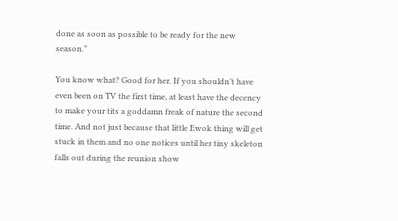done as soon as possible to be ready for the new season.”

You know what? Good for her. If you shouldn’t have even been on TV the first time, at least have the decency to make your tits a goddamn freak of nature the second time. And not just because that little Ewok thing will get stuck in them and no one notices until her tiny skeleton falls out during the reunion show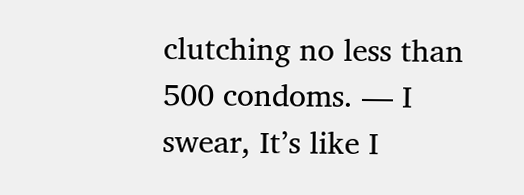clutching no less than 500 condoms. — I swear, It’s like I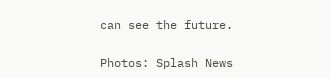can see the future.

Photos: Splash News